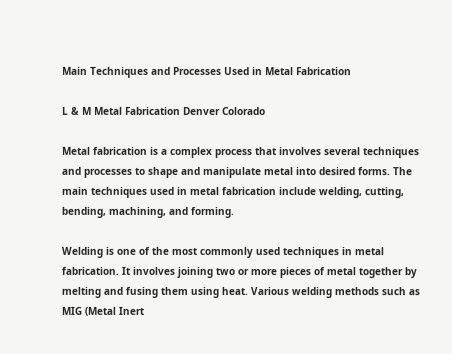Main Techniques and Processes Used in Metal Fabrication

L & M Metal Fabrication Denver Colorado

Metal fabrication is a complex process that involves several techniques and processes to shape and manipulate metal into desired forms. The main techniques used in metal fabrication include welding, cutting, bending, machining, and forming.

Welding is one of the most commonly used techniques in metal fabrication. It involves joining two or more pieces of metal together by melting and fusing them using heat. Various welding methods such as MIG (Metal Inert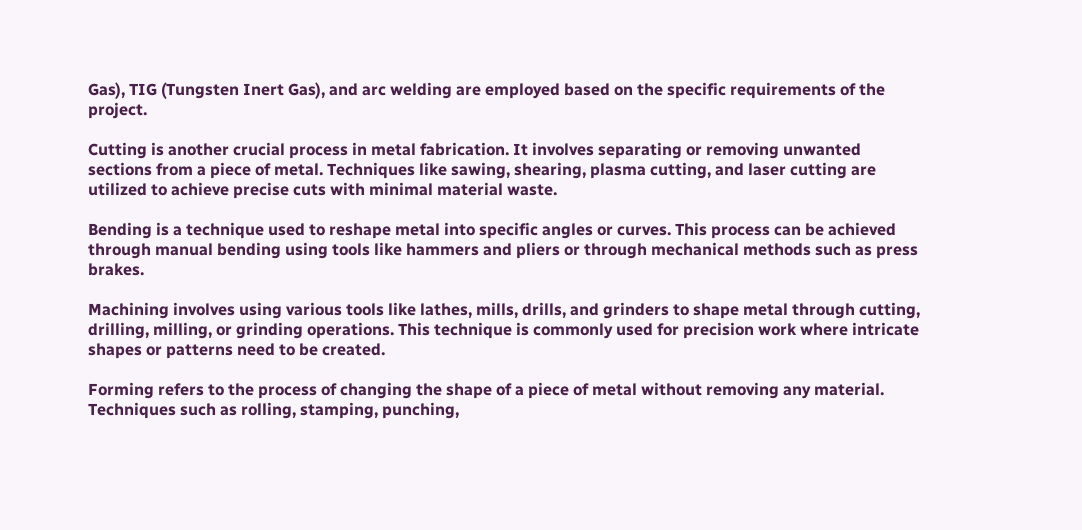Gas), TIG (Tungsten Inert Gas), and arc welding are employed based on the specific requirements of the project.

Cutting is another crucial process in metal fabrication. It involves separating or removing unwanted sections from a piece of metal. Techniques like sawing, shearing, plasma cutting, and laser cutting are utilized to achieve precise cuts with minimal material waste.

Bending is a technique used to reshape metal into specific angles or curves. This process can be achieved through manual bending using tools like hammers and pliers or through mechanical methods such as press brakes.

Machining involves using various tools like lathes, mills, drills, and grinders to shape metal through cutting, drilling, milling, or grinding operations. This technique is commonly used for precision work where intricate shapes or patterns need to be created.

Forming refers to the process of changing the shape of a piece of metal without removing any material. Techniques such as rolling, stamping, punching,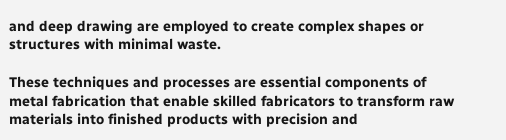and deep drawing are employed to create complex shapes or structures with minimal waste.

These techniques and processes are essential components of metal fabrication that enable skilled fabricators to transform raw materials into finished products with precision and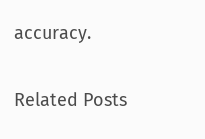accuracy.

Related Posts